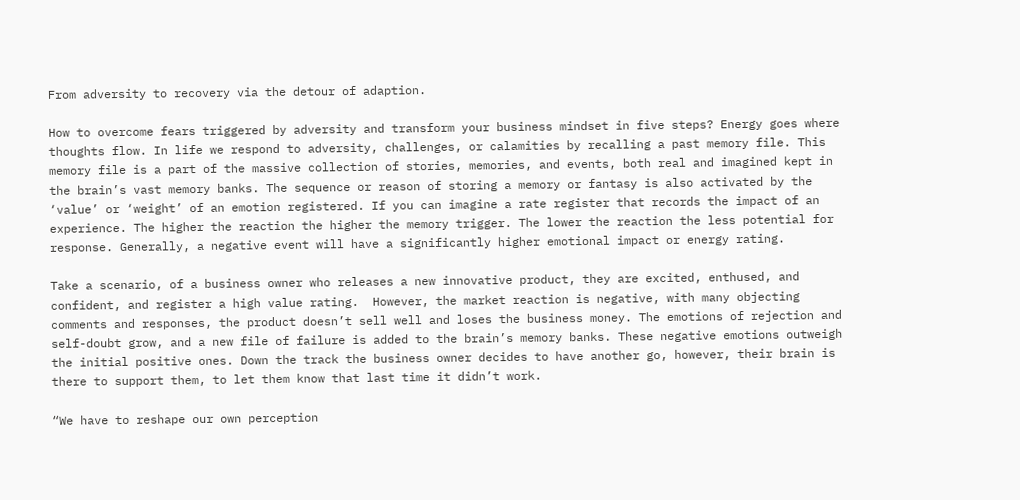From adversity to recovery via the detour of adaption.

How to overcome fears triggered by adversity and transform your business mindset in five steps? Energy goes where thoughts flow. In life we respond to adversity, challenges, or calamities by recalling a past memory file. This memory file is a part of the massive collection of stories, memories, and events, both real and imagined kept in the brain’s vast memory banks. The sequence or reason of storing a memory or fantasy is also activated by the ‘value’ or ‘weight’ of an emotion registered. If you can imagine a rate register that records the impact of an experience. The higher the reaction the higher the memory trigger. The lower the reaction the less potential for response. Generally, a negative event will have a significantly higher emotional impact or energy rating.

Take a scenario, of a business owner who releases a new innovative product, they are excited, enthused, and confident, and register a high value rating.  However, the market reaction is negative, with many objecting comments and responses, the product doesn’t sell well and loses the business money. The emotions of rejection and self-doubt grow, and a new file of failure is added to the brain’s memory banks. These negative emotions outweigh the initial positive ones. Down the track the business owner decides to have another go, however, their brain is there to support them, to let them know that last time it didn’t work.

“We have to reshape our own perception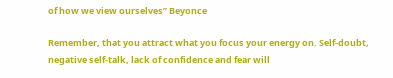of how we view ourselves” Beyonce

Remember, that you attract what you focus your energy on. Self-doubt, negative self-talk, lack of confidence and fear will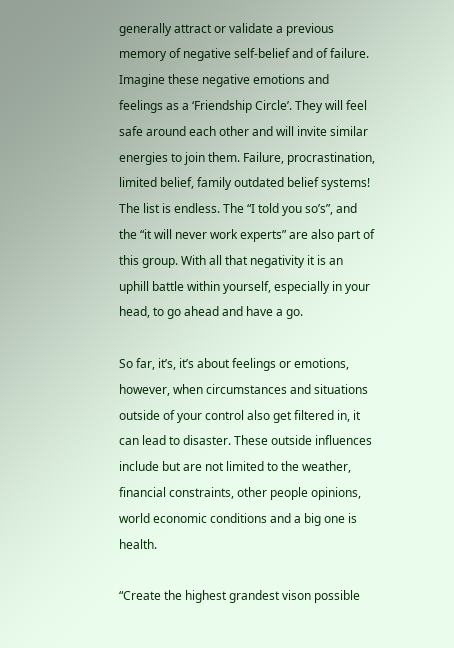generally attract or validate a previous memory of negative self-belief and of failure. Imagine these negative emotions and feelings as a ‘Friendship Circle’. They will feel safe around each other and will invite similar energies to join them. Failure, procrastination, limited belief, family outdated belief systems! The list is endless. The “I told you so’s”, and the “it will never work experts” are also part of this group. With all that negativity it is an uphill battle within yourself, especially in your head, to go ahead and have a go.

So far, it’s, it’s about feelings or emotions, however, when circumstances and situations outside of your control also get filtered in, it can lead to disaster. These outside influences include but are not limited to the weather, financial constraints, other people opinions, world economic conditions and a big one is health.

“Create the highest grandest vison possible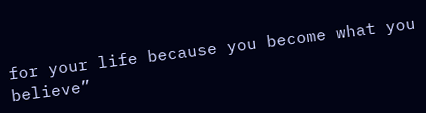for your life because you become what you believe”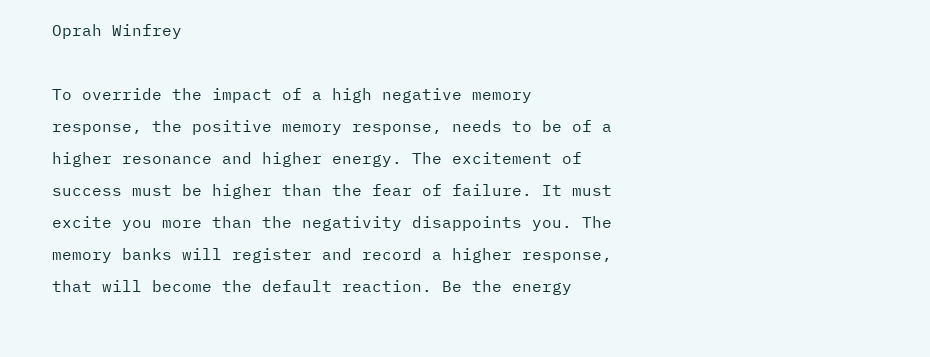Oprah Winfrey

To override the impact of a high negative memory response, the positive memory response, needs to be of a higher resonance and higher energy. The excitement of success must be higher than the fear of failure. It must excite you more than the negativity disappoints you. The memory banks will register and record a higher response, that will become the default reaction. Be the energy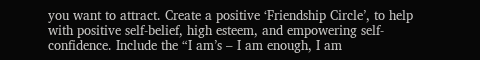you want to attract. Create a positive ‘Friendship Circle’, to help with positive self-belief, high esteem, and empowering self-confidence. Include the “I am’s – I am enough, I am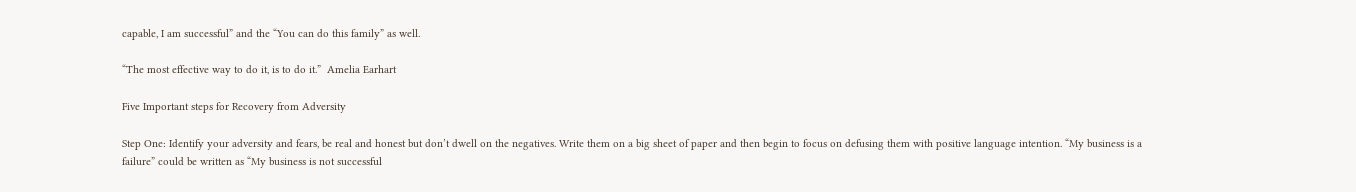capable, I am successful” and the “You can do this family” as well.

“The most effective way to do it, is to do it.”  Amelia Earhart

Five Important steps for Recovery from Adversity

Step One: Identify your adversity and fears, be real and honest but don’t dwell on the negatives. Write them on a big sheet of paper and then begin to focus on defusing them with positive language intention. “My business is a failure” could be written as “My business is not successful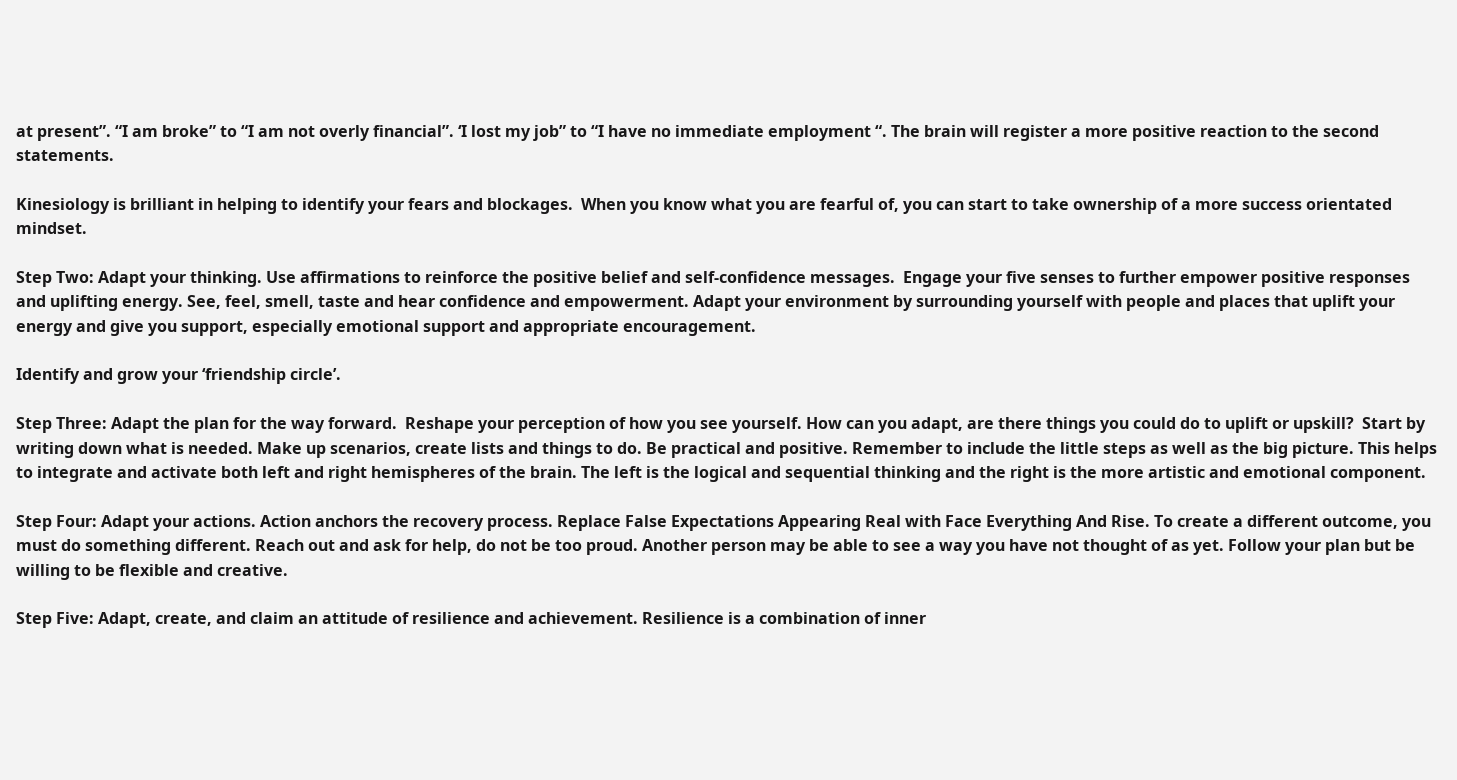at present”. “I am broke” to “I am not overly financial”. ‘I lost my job” to “I have no immediate employment “. The brain will register a more positive reaction to the second statements.

Kinesiology is brilliant in helping to identify your fears and blockages.  When you know what you are fearful of, you can start to take ownership of a more success orientated mindset.

Step Two: Adapt your thinking. Use affirmations to reinforce the positive belief and self-confidence messages.  Engage your five senses to further empower positive responses and uplifting energy. See, feel, smell, taste and hear confidence and empowerment. Adapt your environment by surrounding yourself with people and places that uplift your energy and give you support, especially emotional support and appropriate encouragement.

Identify and grow your ‘friendship circle’.

Step Three: Adapt the plan for the way forward.  Reshape your perception of how you see yourself. How can you adapt, are there things you could do to uplift or upskill?  Start by writing down what is needed. Make up scenarios, create lists and things to do. Be practical and positive. Remember to include the little steps as well as the big picture. This helps to integrate and activate both left and right hemispheres of the brain. The left is the logical and sequential thinking and the right is the more artistic and emotional component.

Step Four: Adapt your actions. Action anchors the recovery process. Replace False Expectations Appearing Real with Face Everything And Rise. To create a different outcome, you must do something different. Reach out and ask for help, do not be too proud. Another person may be able to see a way you have not thought of as yet. Follow your plan but be willing to be flexible and creative.

Step Five: Adapt, create, and claim an attitude of resilience and achievement. Resilience is a combination of inner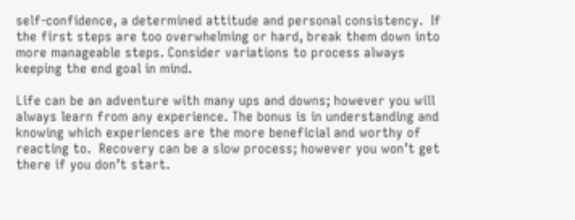self-confidence, a determined attitude and personal consistency.  If the first steps are too overwhelming or hard, break them down into more manageable steps. Consider variations to process always keeping the end goal in mind.

Life can be an adventure with many ups and downs; however you will always learn from any experience. The bonus is in understanding and knowing which experiences are the more beneficial and worthy of reacting to.  Recovery can be a slow process; however you won’t get there if you don’t start.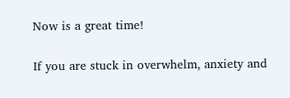Now is a great time!

If you are stuck in overwhelm, anxiety and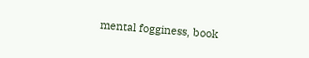mental fogginess, book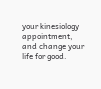your kinesiology appointment, and change your life for good.